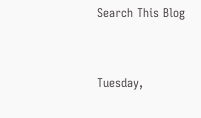Search This Blog


Tuesday,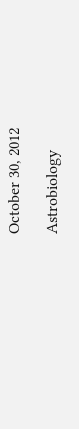October 30, 2012

Astrobiology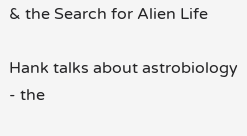& the Search for Alien Life

Hank talks about astrobiology - the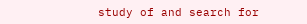study of and search for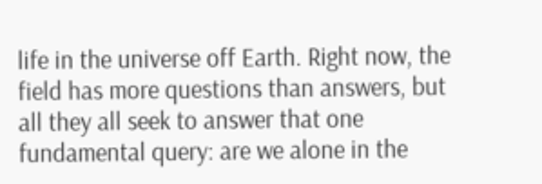life in the universe off Earth. Right now, the field has more questions than answers, but all they all seek to answer that one fundamental query: are we alone in the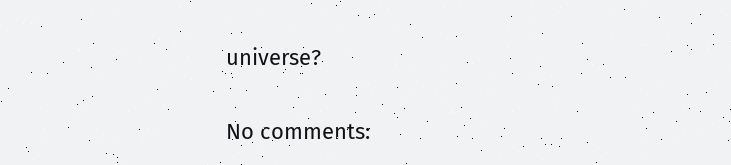universe?

No comments: